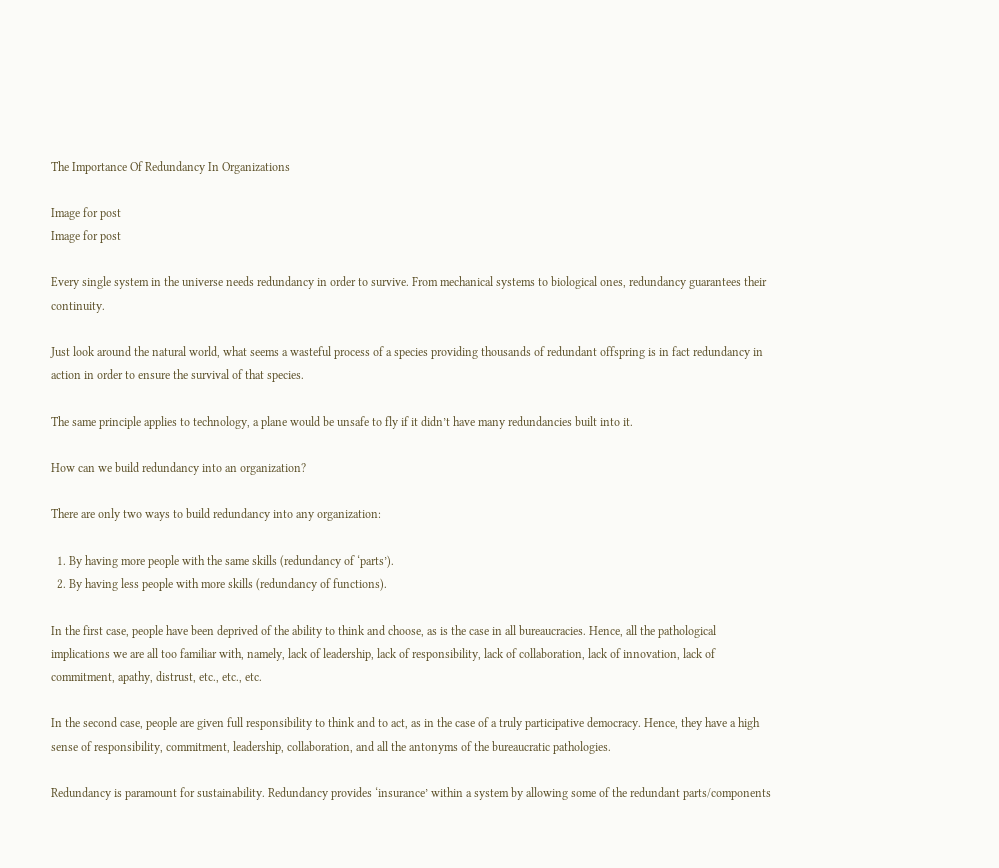The Importance Of Redundancy In Organizations

Image for post
Image for post

Every single system in the universe needs redundancy in order to survive. From mechanical systems to biological ones, redundancy guarantees their continuity.

Just look around the natural world, what seems a wasteful process of a species providing thousands of redundant offspring is in fact redundancy in action in order to ensure the survival of that species.

The same principle applies to technology, a plane would be unsafe to fly if it didn’t have many redundancies built into it.

How can we build redundancy into an organization?

There are only two ways to build redundancy into any organization:

  1. By having more people with the same skills (redundancy of ‘parts’).
  2. By having less people with more skills (redundancy of functions).

In the first case, people have been deprived of the ability to think and choose, as is the case in all bureaucracies. Hence, all the pathological implications we are all too familiar with, namely, lack of leadership, lack of responsibility, lack of collaboration, lack of innovation, lack of commitment, apathy, distrust, etc., etc., etc.

In the second case, people are given full responsibility to think and to act, as in the case of a truly participative democracy. Hence, they have a high sense of responsibility, commitment, leadership, collaboration, and all the antonyms of the bureaucratic pathologies.

Redundancy is paramount for sustainability. Redundancy provides ‘insurance’ within a system by allowing some of the redundant parts/components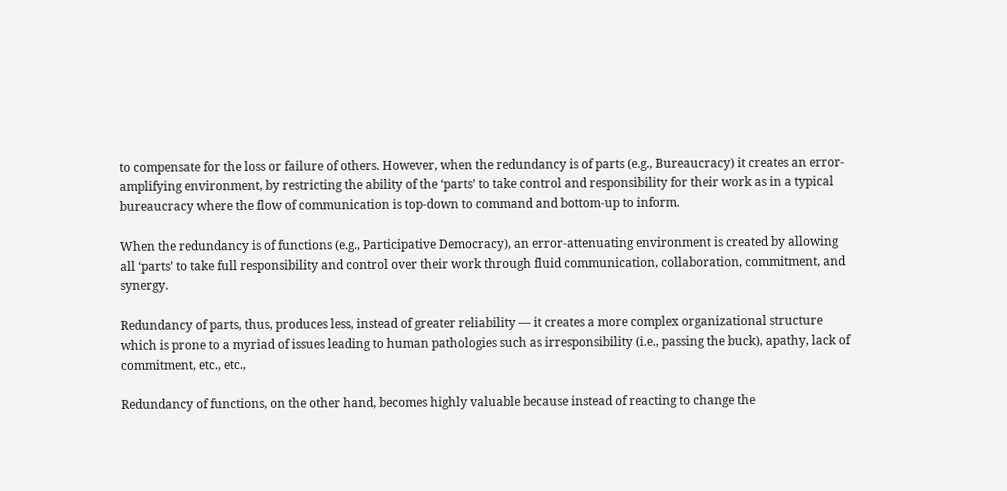to compensate for the loss or failure of others. However, when the redundancy is of parts (e.g., Bureaucracy) it creates an error-amplifying environment, by restricting the ability of the ‘parts’ to take control and responsibility for their work as in a typical bureaucracy where the flow of communication is top-down to command and bottom-up to inform.

When the redundancy is of functions (e.g., Participative Democracy), an error-attenuating environment is created by allowing all ‘parts’ to take full responsibility and control over their work through fluid communication, collaboration, commitment, and synergy.

Redundancy of parts, thus, produces less, instead of greater reliability — it creates a more complex organizational structure which is prone to a myriad of issues leading to human pathologies such as irresponsibility (i.e., passing the buck), apathy, lack of commitment, etc., etc.,

Redundancy of functions, on the other hand, becomes highly valuable because instead of reacting to change the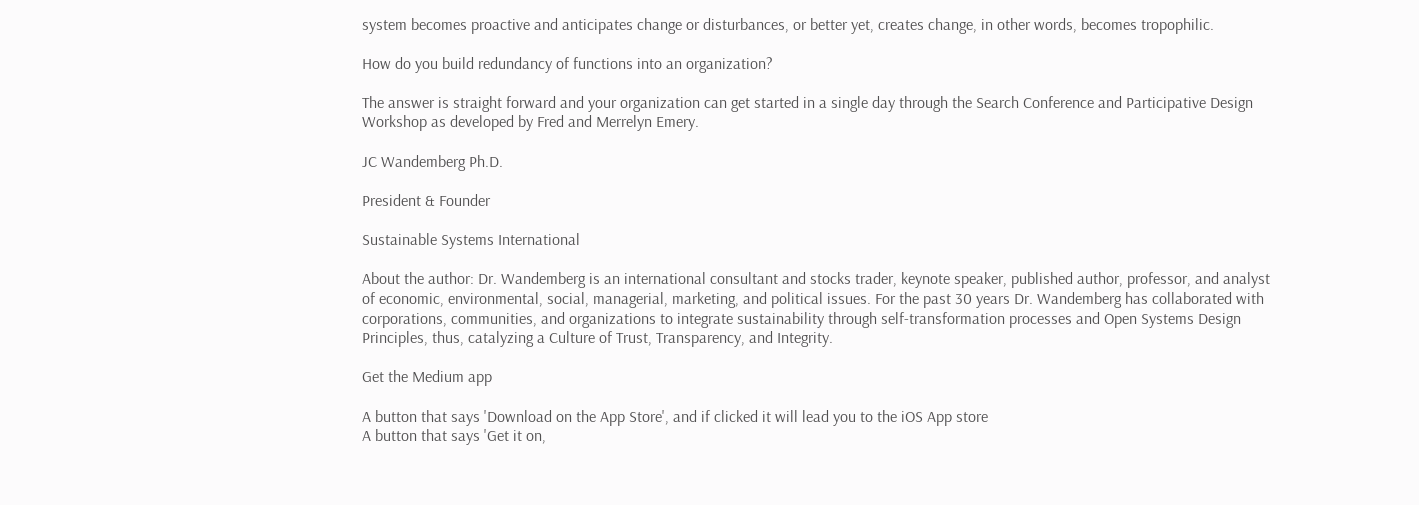system becomes proactive and anticipates change or disturbances, or better yet, creates change, in other words, becomes tropophilic.

How do you build redundancy of functions into an organization?

The answer is straight forward and your organization can get started in a single day through the Search Conference and Participative Design Workshop as developed by Fred and Merrelyn Emery.

JC Wandemberg Ph.D.

President & Founder

Sustainable Systems International

About the author: Dr. Wandemberg is an international consultant and stocks trader, keynote speaker, published author, professor, and analyst of economic, environmental, social, managerial, marketing, and political issues. For the past 30 years Dr. Wandemberg has collaborated with corporations, communities, and organizations to integrate sustainability through self-transformation processes and Open Systems Design Principles, thus, catalyzing a Culture of Trust, Transparency, and Integrity.

Get the Medium app

A button that says 'Download on the App Store', and if clicked it will lead you to the iOS App store
A button that says 'Get it on,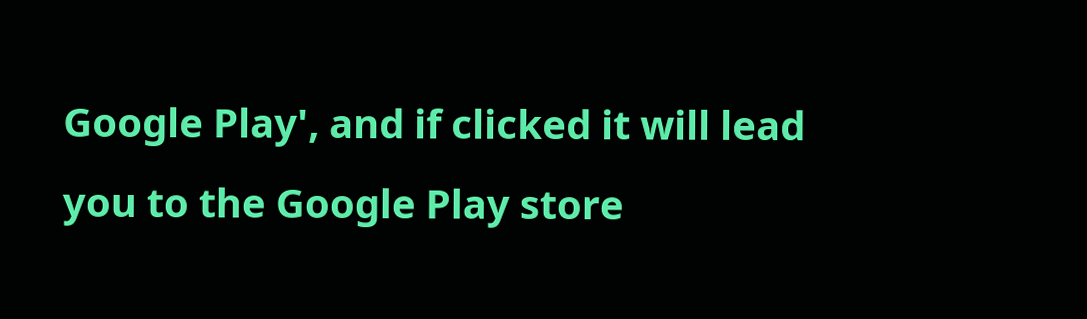Google Play', and if clicked it will lead you to the Google Play store